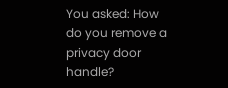You asked: How do you remove a privacy door handle?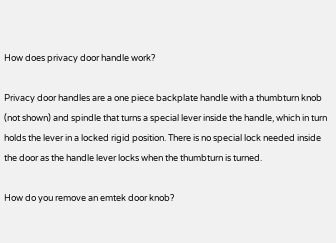How does privacy door handle work?

Privacy door handles are a one piece backplate handle with a thumbturn knob (not shown) and spindle that turns a special lever inside the handle, which in turn holds the lever in a locked rigid position. There is no special lock needed inside the door as the handle lever locks when the thumbturn is turned.

How do you remove an emtek door knob?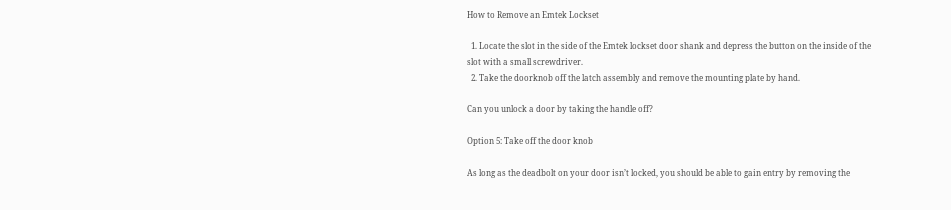How to Remove an Emtek Lockset

  1. Locate the slot in the side of the Emtek lockset door shank and depress the button on the inside of the slot with a small screwdriver.
  2. Take the doorknob off the latch assembly and remove the mounting plate by hand.

Can you unlock a door by taking the handle off?

Option 5: Take off the door knob

As long as the deadbolt on your door isn’t locked, you should be able to gain entry by removing the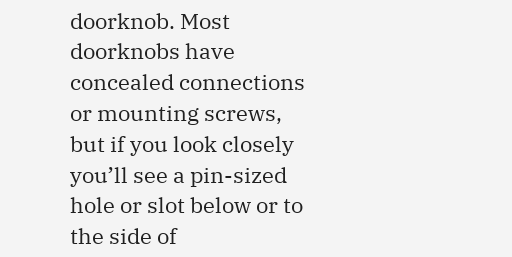doorknob. Most doorknobs have concealed connections or mounting screws, but if you look closely you’ll see a pin-sized hole or slot below or to the side of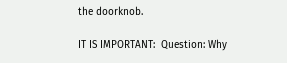the doorknob.

IT IS IMPORTANT:  Question: Why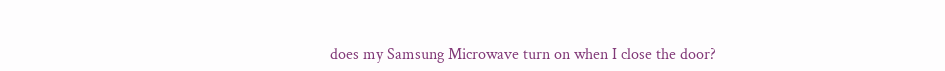does my Samsung Microwave turn on when I close the door?